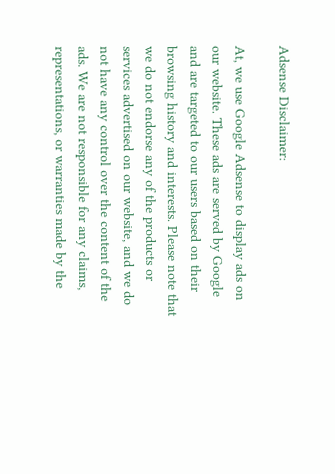Adsense Disclaimer:

At, we use Google Adsense to display ads on our website. These ads are served by Google and are targeted to our users based on their browsing history and interests. Please note that we do not endorse any of the products or services advertised on our website, and we do not have any control over the content of the ads. We are not responsible for any claims, representations, or warranties made by the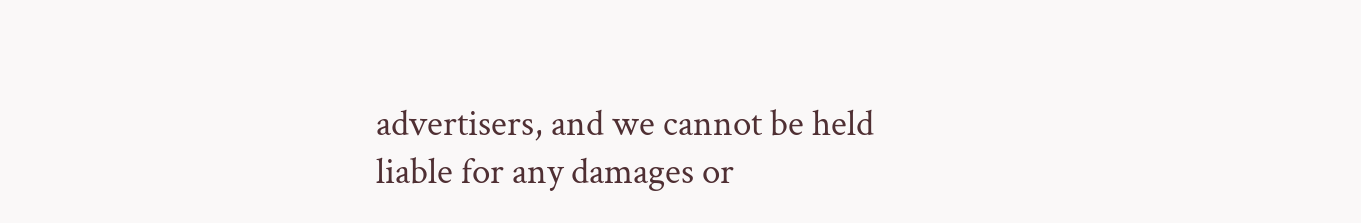advertisers, and we cannot be held liable for any damages or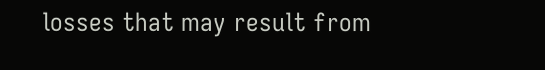losses that may result from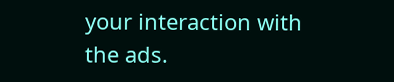your interaction with the ads.